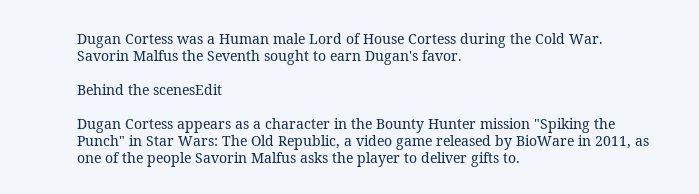Dugan Cortess was a Human male Lord of House Cortess during the Cold War. Savorin Malfus the Seventh sought to earn Dugan's favor.

Behind the scenesEdit

Dugan Cortess appears as a character in the Bounty Hunter mission "Spiking the Punch" in Star Wars: The Old Republic, a video game released by BioWare in 2011, as one of the people Savorin Malfus asks the player to deliver gifts to.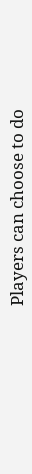Players can choose to do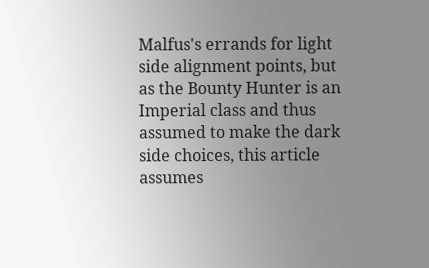Malfus's errands for light side alignment points, but as the Bounty Hunter is an Imperial class and thus assumed to make the dark side choices, this article assumes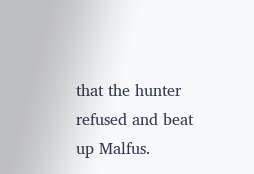that the hunter refused and beat up Malfus.